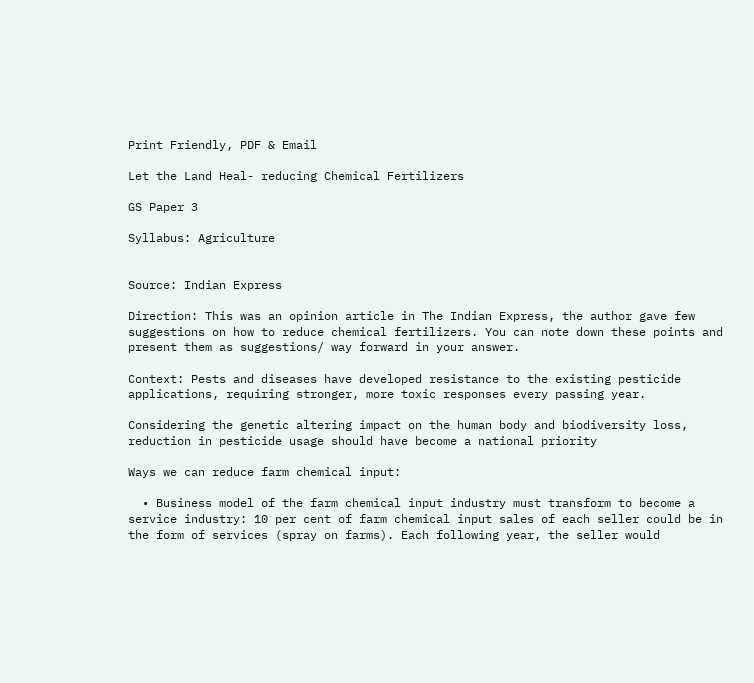Print Friendly, PDF & Email

Let the Land Heal- reducing Chemical Fertilizers

GS Paper 3

Syllabus: Agriculture


Source: Indian Express

Direction: This was an opinion article in The Indian Express, the author gave few suggestions on how to reduce chemical fertilizers. You can note down these points and present them as suggestions/ way forward in your answer.

Context: Pests and diseases have developed resistance to the existing pesticide applications, requiring stronger, more toxic responses every passing year.

Considering the genetic altering impact on the human body and biodiversity loss, reduction in pesticide usage should have become a national priority

Ways we can reduce farm chemical input:

  • Business model of the farm chemical input industry must transform to become a service industry: 10 per cent of farm chemical input sales of each seller could be in the form of services (spray on farms). Each following year, the seller would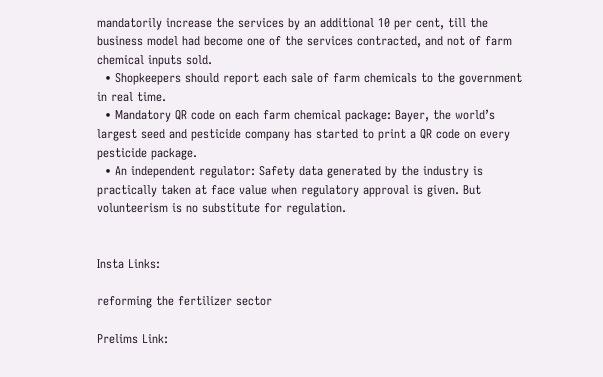mandatorily increase the services by an additional 10 per cent, till the business model had become one of the services contracted, and not of farm chemical inputs sold.
  • Shopkeepers should report each sale of farm chemicals to the government in real time.
  • Mandatory QR code on each farm chemical package: Bayer, the world’s largest seed and pesticide company has started to print a QR code on every pesticide package.
  • An independent regulator: Safety data generated by the industry is practically taken at face value when regulatory approval is given. But volunteerism is no substitute for regulation.


Insta Links:

reforming the fertilizer sector

Prelims Link: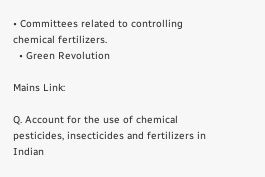• Committees related to controlling chemical fertilizers.
  • Green Revolution

Mains Link:

Q. Account for the use of chemical pesticides, insecticides and fertilizers in Indian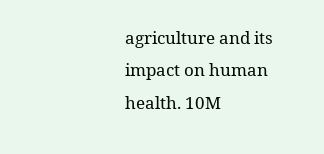agriculture and its impact on human health. 10M